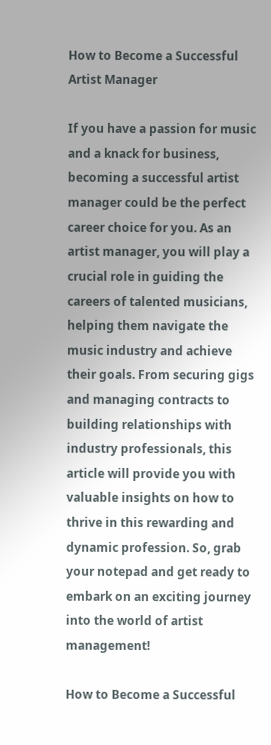How to Become a Successful Artist Manager

If you have a passion for music and a knack for business, becoming a successful artist manager could be the perfect career choice for you. As an artist manager, you will play a crucial role in guiding the careers of talented musicians, helping them navigate the music industry and achieve their goals. From securing gigs and managing contracts to building relationships with industry professionals, this article will provide you with valuable insights on how to thrive in this rewarding and dynamic profession. So, grab your notepad and get ready to embark on an exciting journey into the world of artist management!

How to Become a Successful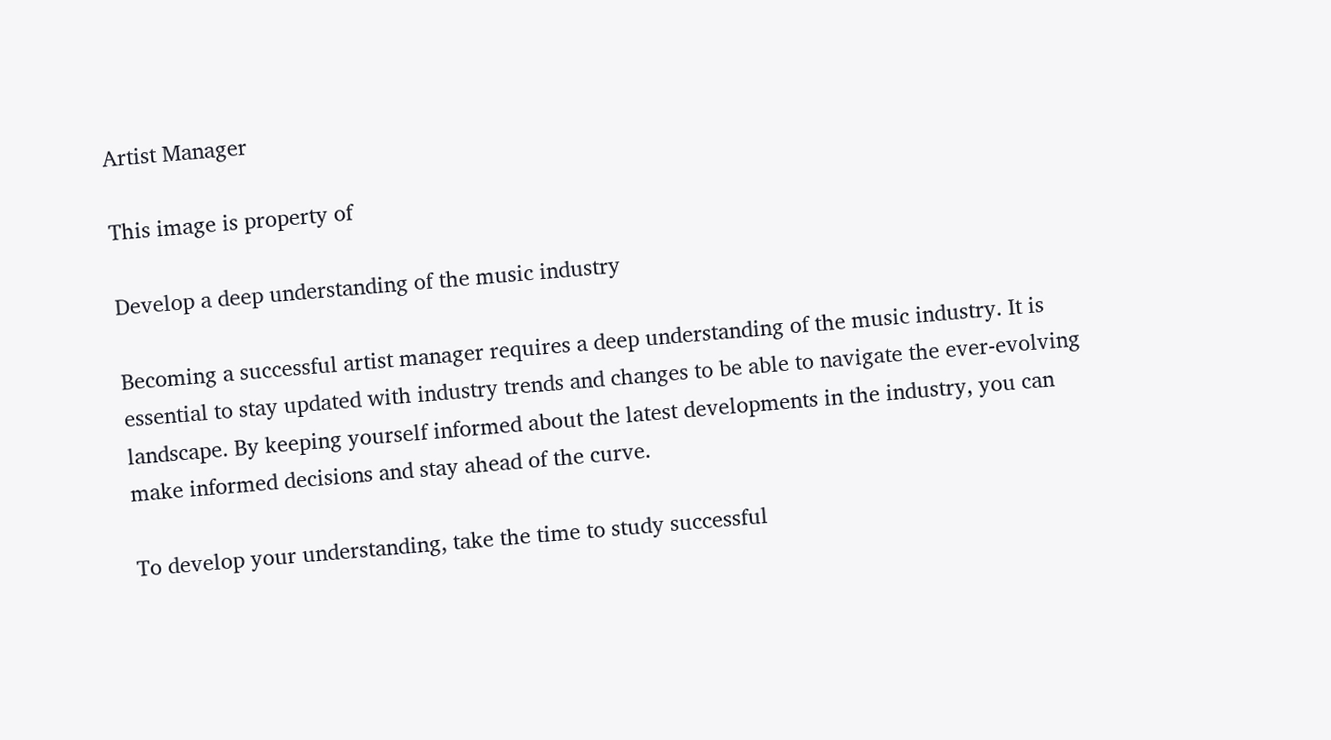Artist Manager

This image is property of

Develop a deep understanding of the music industry

Becoming a successful artist manager requires a deep understanding of the music industry. It is essential to stay updated with industry trends and changes to be able to navigate the ever-evolving landscape. By keeping yourself informed about the latest developments in the industry, you can make informed decisions and stay ahead of the curve.

To develop your understanding, take the time to study successful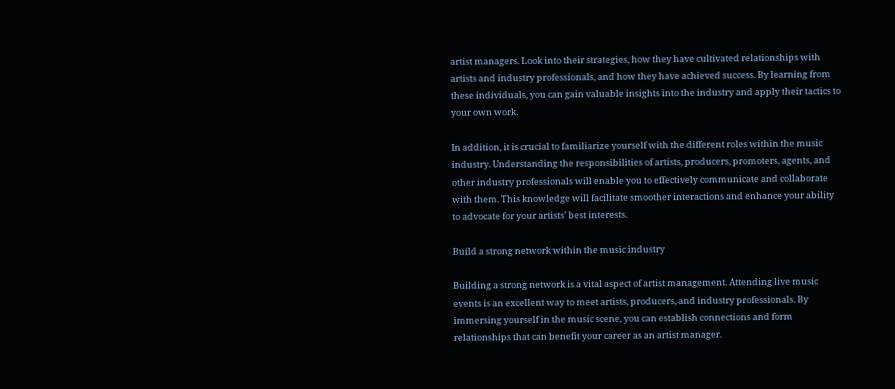artist managers. Look into their strategies, how they have cultivated relationships with artists and industry professionals, and how they have achieved success. By learning from these individuals, you can gain valuable insights into the industry and apply their tactics to your own work.

In addition, it is crucial to familiarize yourself with the different roles within the music industry. Understanding the responsibilities of artists, producers, promoters, agents, and other industry professionals will enable you to effectively communicate and collaborate with them. This knowledge will facilitate smoother interactions and enhance your ability to advocate for your artists’ best interests.

Build a strong network within the music industry

Building a strong network is a vital aspect of artist management. Attending live music events is an excellent way to meet artists, producers, and industry professionals. By immersing yourself in the music scene, you can establish connections and form relationships that can benefit your career as an artist manager.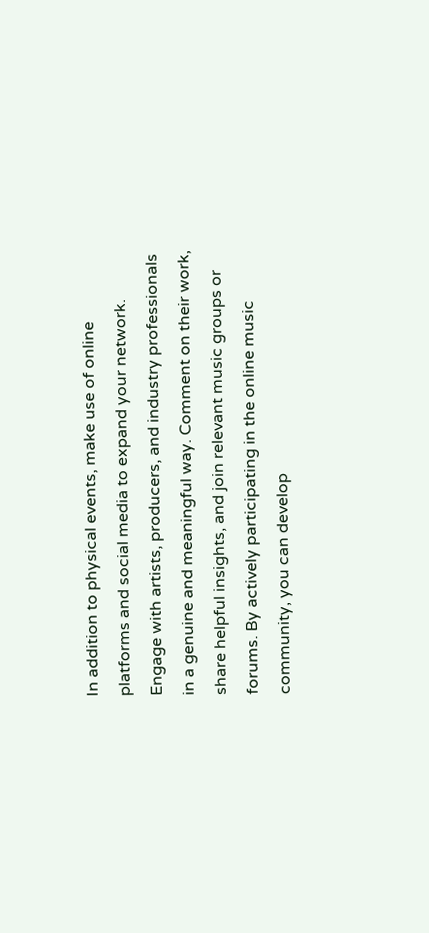In addition to physical events, make use of online platforms and social media to expand your network. Engage with artists, producers, and industry professionals in a genuine and meaningful way. Comment on their work, share helpful insights, and join relevant music groups or forums. By actively participating in the online music community, you can develop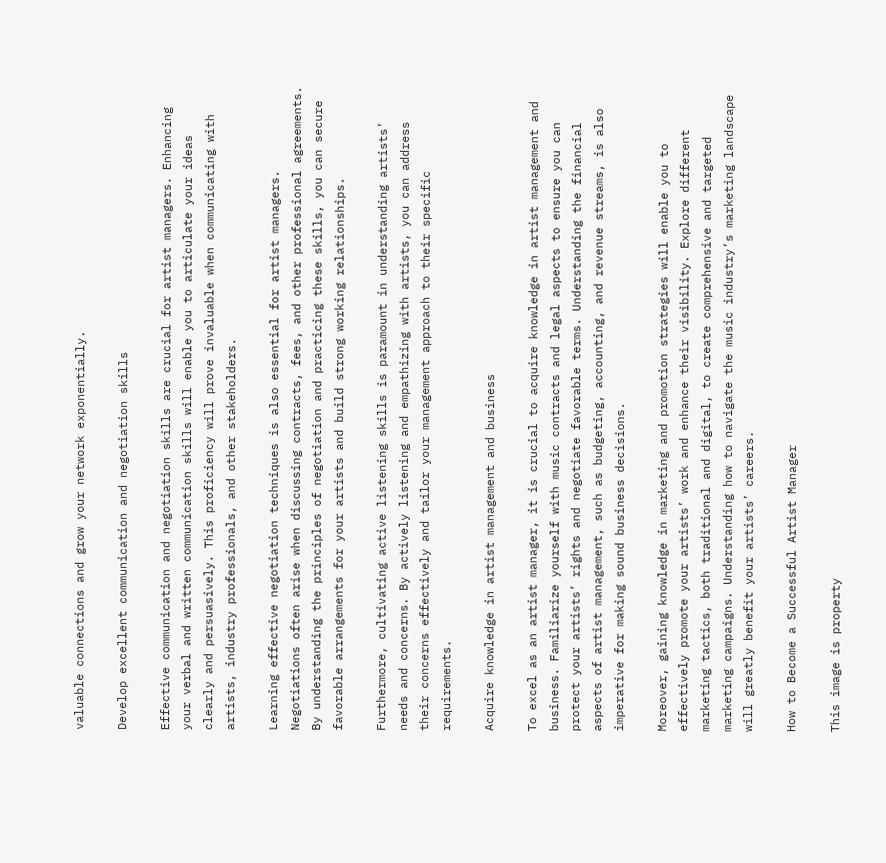valuable connections and grow your network exponentially.

Develop excellent communication and negotiation skills

Effective communication and negotiation skills are crucial for artist managers. Enhancing your verbal and written communication skills will enable you to articulate your ideas clearly and persuasively. This proficiency will prove invaluable when communicating with artists, industry professionals, and other stakeholders.

Learning effective negotiation techniques is also essential for artist managers. Negotiations often arise when discussing contracts, fees, and other professional agreements. By understanding the principles of negotiation and practicing these skills, you can secure favorable arrangements for your artists and build strong working relationships.

Furthermore, cultivating active listening skills is paramount in understanding artists’ needs and concerns. By actively listening and empathizing with artists, you can address their concerns effectively and tailor your management approach to their specific requirements.

Acquire knowledge in artist management and business

To excel as an artist manager, it is crucial to acquire knowledge in artist management and business. Familiarize yourself with music contracts and legal aspects to ensure you can protect your artists’ rights and negotiate favorable terms. Understanding the financial aspects of artist management, such as budgeting, accounting, and revenue streams, is also imperative for making sound business decisions.

Moreover, gaining knowledge in marketing and promotion strategies will enable you to effectively promote your artists’ work and enhance their visibility. Explore different marketing tactics, both traditional and digital, to create comprehensive and targeted marketing campaigns. Understanding how to navigate the music industry’s marketing landscape will greatly benefit your artists’ careers.

How to Become a Successful Artist Manager

This image is property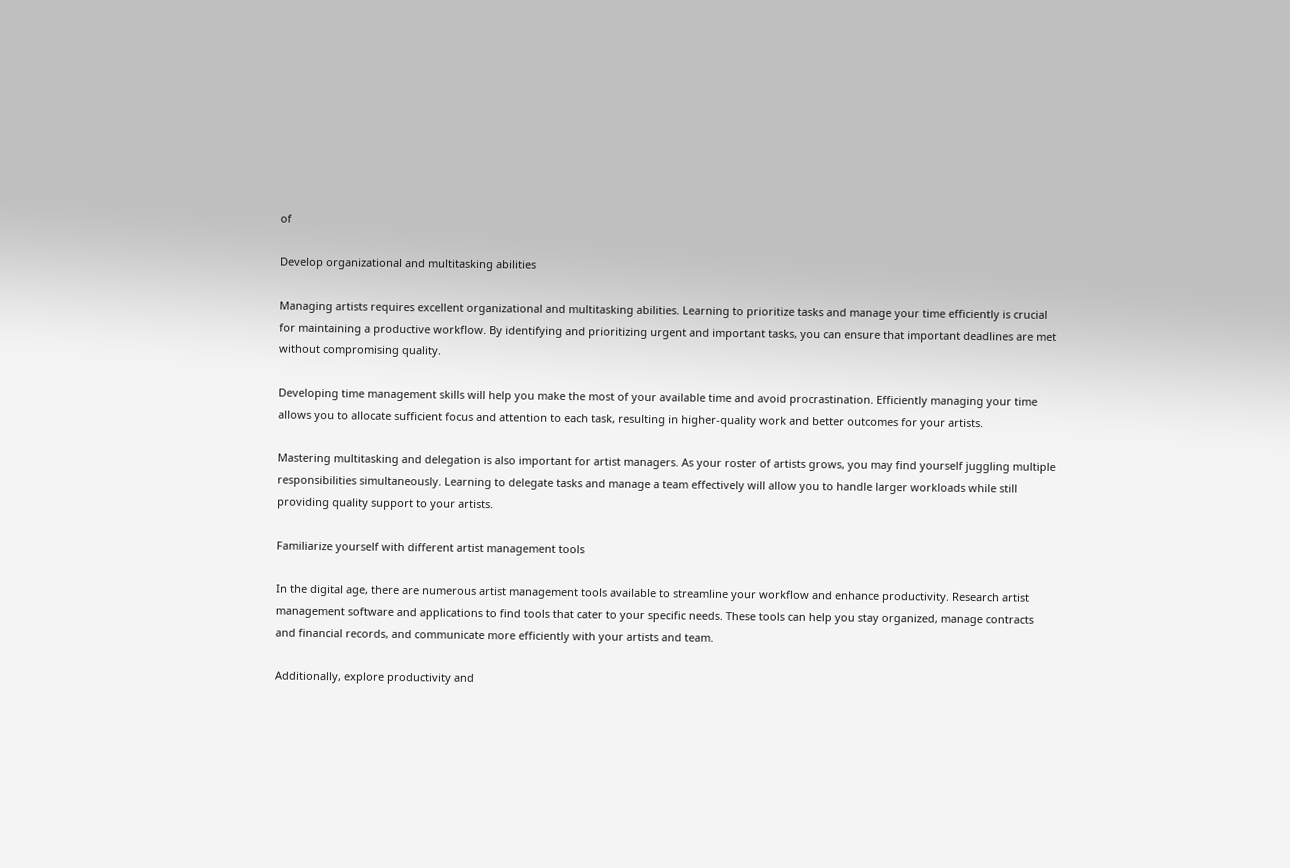of

Develop organizational and multitasking abilities

Managing artists requires excellent organizational and multitasking abilities. Learning to prioritize tasks and manage your time efficiently is crucial for maintaining a productive workflow. By identifying and prioritizing urgent and important tasks, you can ensure that important deadlines are met without compromising quality.

Developing time management skills will help you make the most of your available time and avoid procrastination. Efficiently managing your time allows you to allocate sufficient focus and attention to each task, resulting in higher-quality work and better outcomes for your artists.

Mastering multitasking and delegation is also important for artist managers. As your roster of artists grows, you may find yourself juggling multiple responsibilities simultaneously. Learning to delegate tasks and manage a team effectively will allow you to handle larger workloads while still providing quality support to your artists.

Familiarize yourself with different artist management tools

In the digital age, there are numerous artist management tools available to streamline your workflow and enhance productivity. Research artist management software and applications to find tools that cater to your specific needs. These tools can help you stay organized, manage contracts and financial records, and communicate more efficiently with your artists and team.

Additionally, explore productivity and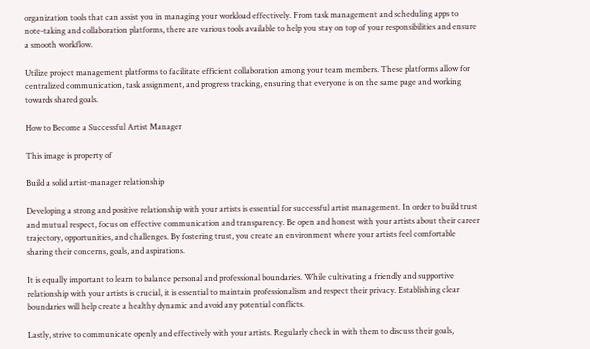organization tools that can assist you in managing your workload effectively. From task management and scheduling apps to note-taking and collaboration platforms, there are various tools available to help you stay on top of your responsibilities and ensure a smooth workflow.

Utilize project management platforms to facilitate efficient collaboration among your team members. These platforms allow for centralized communication, task assignment, and progress tracking, ensuring that everyone is on the same page and working towards shared goals.

How to Become a Successful Artist Manager

This image is property of

Build a solid artist-manager relationship

Developing a strong and positive relationship with your artists is essential for successful artist management. In order to build trust and mutual respect, focus on effective communication and transparency. Be open and honest with your artists about their career trajectory, opportunities, and challenges. By fostering trust, you create an environment where your artists feel comfortable sharing their concerns, goals, and aspirations.

It is equally important to learn to balance personal and professional boundaries. While cultivating a friendly and supportive relationship with your artists is crucial, it is essential to maintain professionalism and respect their privacy. Establishing clear boundaries will help create a healthy dynamic and avoid any potential conflicts.

Lastly, strive to communicate openly and effectively with your artists. Regularly check in with them to discuss their goals,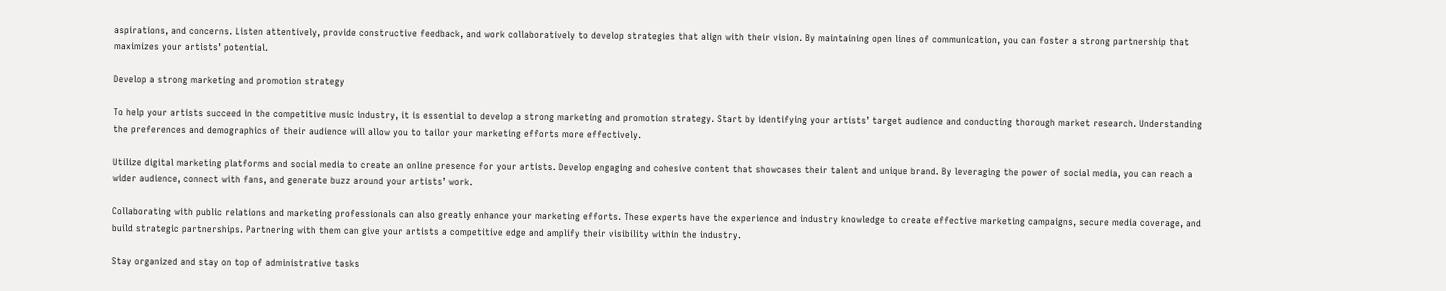aspirations, and concerns. Listen attentively, provide constructive feedback, and work collaboratively to develop strategies that align with their vision. By maintaining open lines of communication, you can foster a strong partnership that maximizes your artists’ potential.

Develop a strong marketing and promotion strategy

To help your artists succeed in the competitive music industry, it is essential to develop a strong marketing and promotion strategy. Start by identifying your artists’ target audience and conducting thorough market research. Understanding the preferences and demographics of their audience will allow you to tailor your marketing efforts more effectively.

Utilize digital marketing platforms and social media to create an online presence for your artists. Develop engaging and cohesive content that showcases their talent and unique brand. By leveraging the power of social media, you can reach a wider audience, connect with fans, and generate buzz around your artists’ work.

Collaborating with public relations and marketing professionals can also greatly enhance your marketing efforts. These experts have the experience and industry knowledge to create effective marketing campaigns, secure media coverage, and build strategic partnerships. Partnering with them can give your artists a competitive edge and amplify their visibility within the industry.

Stay organized and stay on top of administrative tasks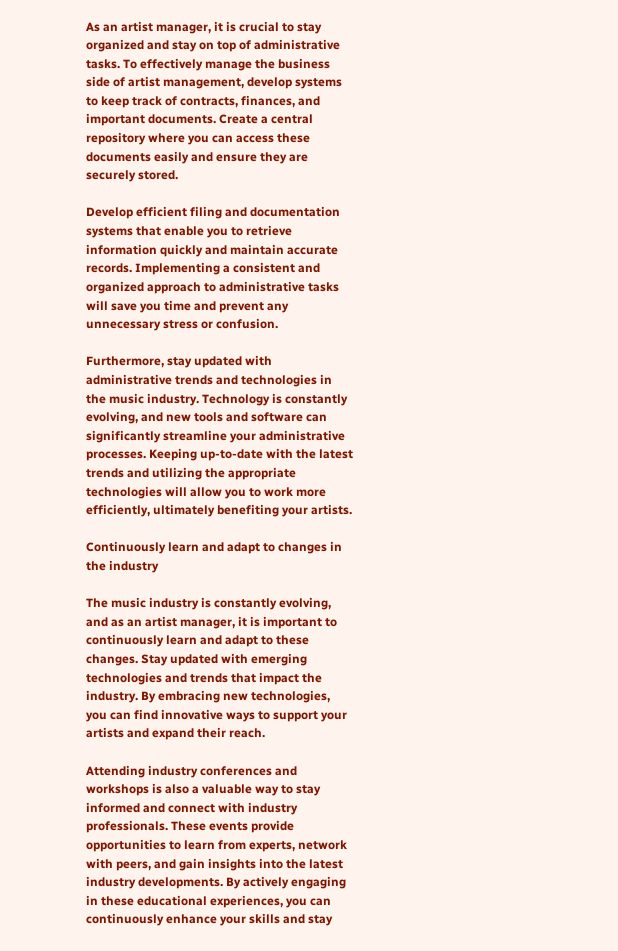As an artist manager, it is crucial to stay organized and stay on top of administrative tasks. To effectively manage the business side of artist management, develop systems to keep track of contracts, finances, and important documents. Create a central repository where you can access these documents easily and ensure they are securely stored.

Develop efficient filing and documentation systems that enable you to retrieve information quickly and maintain accurate records. Implementing a consistent and organized approach to administrative tasks will save you time and prevent any unnecessary stress or confusion.

Furthermore, stay updated with administrative trends and technologies in the music industry. Technology is constantly evolving, and new tools and software can significantly streamline your administrative processes. Keeping up-to-date with the latest trends and utilizing the appropriate technologies will allow you to work more efficiently, ultimately benefiting your artists.

Continuously learn and adapt to changes in the industry

The music industry is constantly evolving, and as an artist manager, it is important to continuously learn and adapt to these changes. Stay updated with emerging technologies and trends that impact the industry. By embracing new technologies, you can find innovative ways to support your artists and expand their reach.

Attending industry conferences and workshops is also a valuable way to stay informed and connect with industry professionals. These events provide opportunities to learn from experts, network with peers, and gain insights into the latest industry developments. By actively engaging in these educational experiences, you can continuously enhance your skills and stay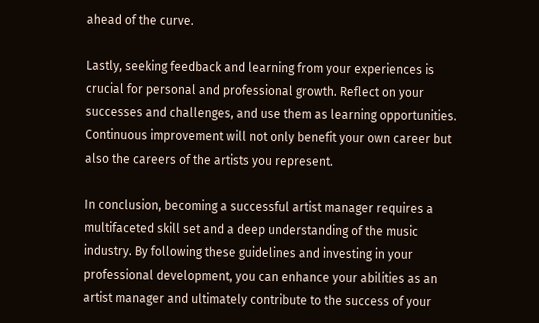ahead of the curve.

Lastly, seeking feedback and learning from your experiences is crucial for personal and professional growth. Reflect on your successes and challenges, and use them as learning opportunities. Continuous improvement will not only benefit your own career but also the careers of the artists you represent.

In conclusion, becoming a successful artist manager requires a multifaceted skill set and a deep understanding of the music industry. By following these guidelines and investing in your professional development, you can enhance your abilities as an artist manager and ultimately contribute to the success of your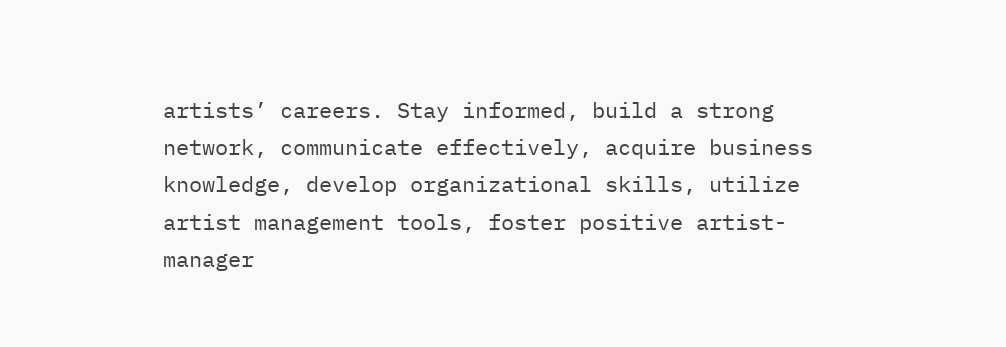artists’ careers. Stay informed, build a strong network, communicate effectively, acquire business knowledge, develop organizational skills, utilize artist management tools, foster positive artist-manager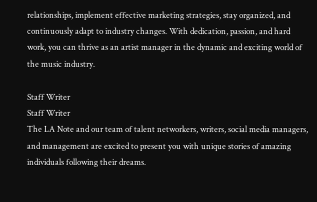relationships, implement effective marketing strategies, stay organized, and continuously adapt to industry changes. With dedication, passion, and hard work, you can thrive as an artist manager in the dynamic and exciting world of the music industry.

Staff Writer
Staff Writer
The LA Note and our team of talent networkers, writers, social media managers, and management are excited to present you with unique stories of amazing individuals following their dreams.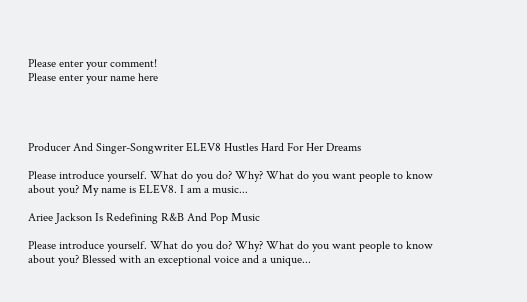Please enter your comment!
Please enter your name here




Producer And Singer-Songwriter ELEV8 Hustles Hard For Her Dreams

Please introduce yourself. What do you do? Why? What do you want people to know about you? My name is ELEV8. I am a music...

Ariee Jackson Is Redefining R&B And Pop Music

Please introduce yourself. What do you do? Why? What do you want people to know about you? Blessed with an exceptional voice and a unique...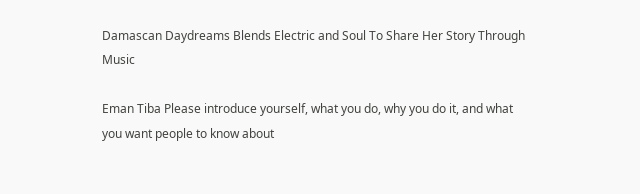Damascan Daydreams Blends Electric and Soul To Share Her Story Through Music

Eman Tiba Please introduce yourself, what you do, why you do it, and what you want people to know about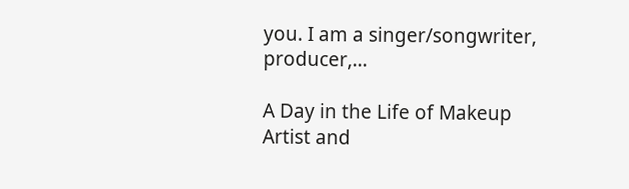you. I am a singer/songwriter, producer,...

A Day in the Life of Makeup Artist and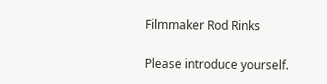Filmmaker Rod Rinks

Please introduce yourself.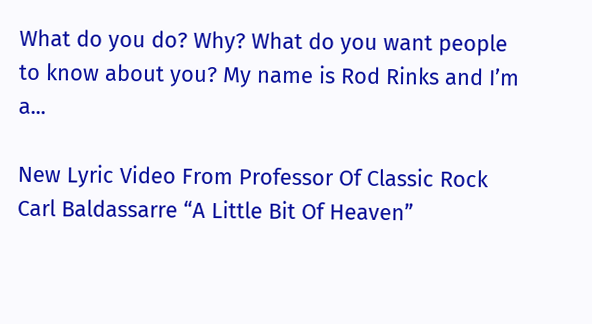What do you do? Why? What do you want people to know about you? My name is Rod Rinks and I’m a...

New Lyric Video From Professor Of Classic Rock Carl Baldassarre “A Little Bit Of Heaven”